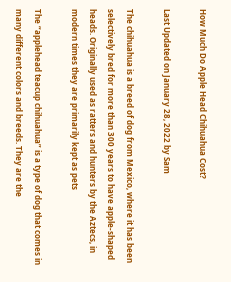How Much Do Apple Head Chihuahua Cost?

Last Updated on January 28, 2022 by Sam

The chihuahua is a breed of dog from Mexico, where it has been selectively bred for more than 300 years to have apple-shaped heads. Originally used as ratters and hunters by the Aztecs, in modern times they are primarily kept as pets

The “applehead teacup chihuahua” is a type of dog that comes in many different colors and breeds. They are the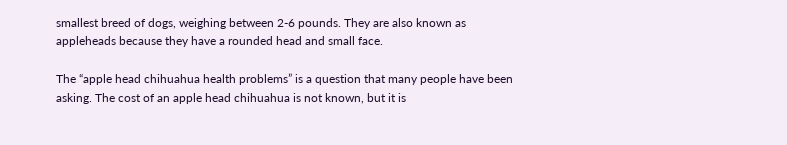smallest breed of dogs, weighing between 2-6 pounds. They are also known as appleheads because they have a rounded head and small face.

The “apple head chihuahua health problems” is a question that many people have been asking. The cost of an apple head chihuahua is not known, but it is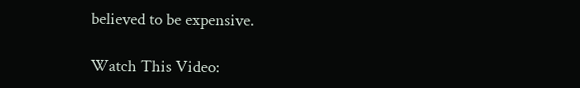believed to be expensive.

Watch This Video: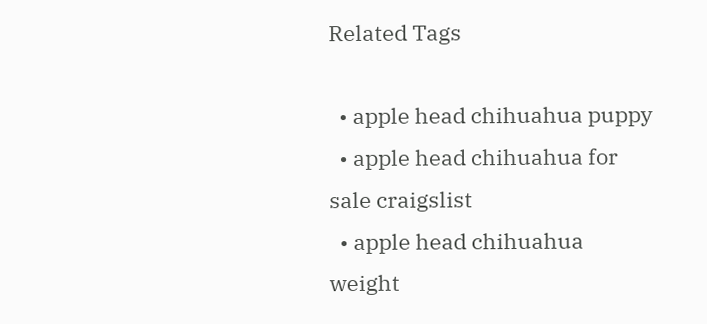Related Tags

  • apple head chihuahua puppy
  • apple head chihuahua for sale craigslist
  • apple head chihuahua weight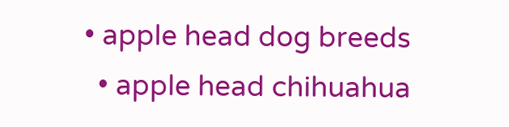• apple head dog breeds
  • apple head chihuahua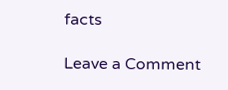facts

Leave a Comment